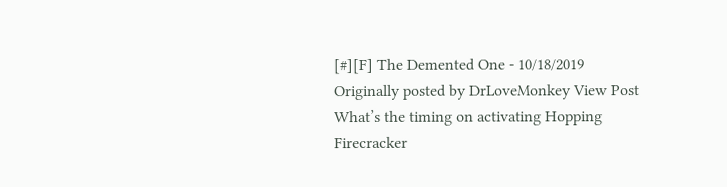[#][F] The Demented One - 10/18/2019
Originally posted by DrLoveMonkey View Post
What’s the timing on activating Hopping Firecracker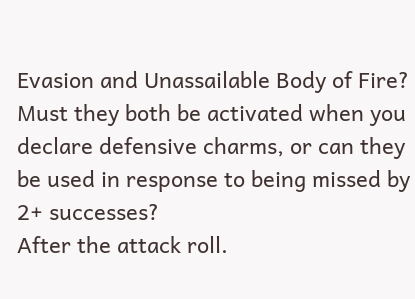Evasion and Unassailable Body of Fire? Must they both be activated when you declare defensive charms, or can they be used in response to being missed by 2+ successes?
After the attack roll.